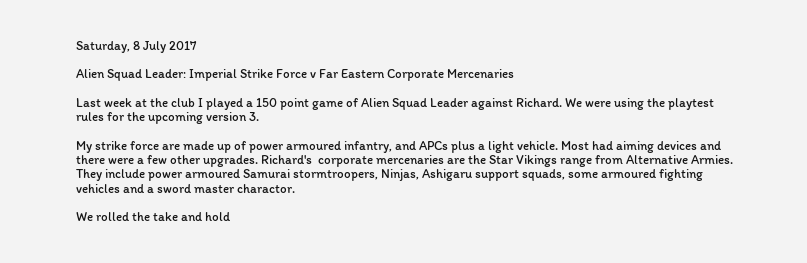Saturday, 8 July 2017

Alien Squad Leader: Imperial Strike Force v Far Eastern Corporate Mercenaries

Last week at the club I played a 150 point game of Alien Squad Leader against Richard. We were using the playtest rules for the upcoming version 3.

My strike force are made up of power armoured infantry, and APCs plus a light vehicle. Most had aiming devices and there were a few other upgrades. Richard's  corporate mercenaries are the Star Vikings range from Alternative Armies. They include power armoured Samurai stormtroopers, Ninjas, Ashigaru support squads, some armoured fighting vehicles and a sword master charactor.

We rolled the take and hold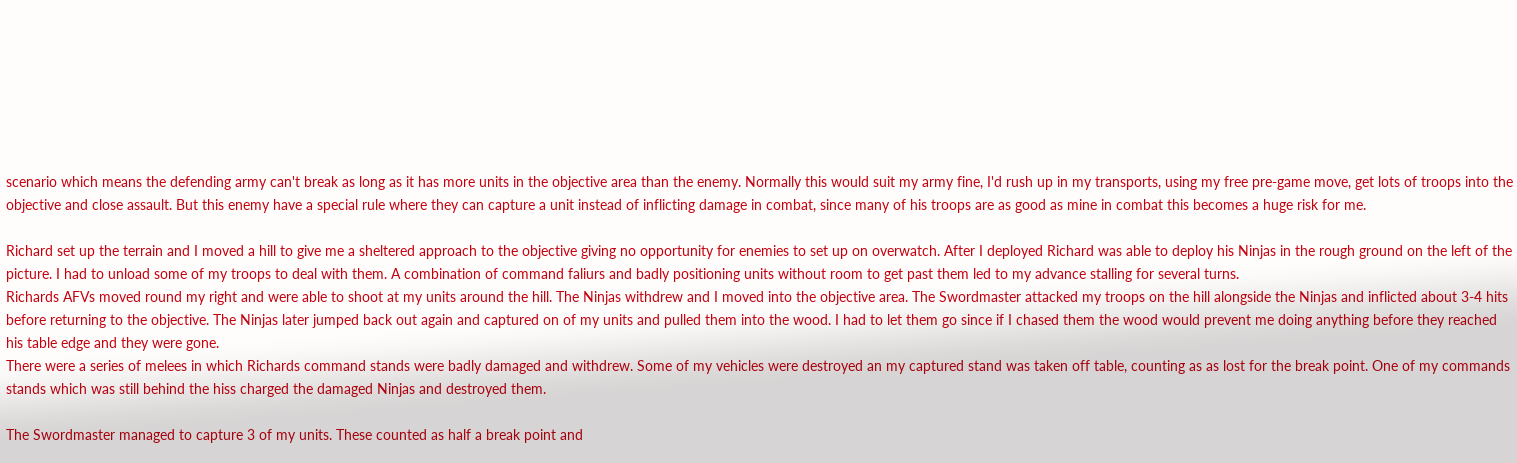scenario which means the defending army can't break as long as it has more units in the objective area than the enemy. Normally this would suit my army fine, I'd rush up in my transports, using my free pre-game move, get lots of troops into the objective and close assault. But this enemy have a special rule where they can capture a unit instead of inflicting damage in combat, since many of his troops are as good as mine in combat this becomes a huge risk for me.

Richard set up the terrain and I moved a hill to give me a sheltered approach to the objective giving no opportunity for enemies to set up on overwatch. After I deployed Richard was able to deploy his Ninjas in the rough ground on the left of the picture. I had to unload some of my troops to deal with them. A combination of command faliurs and badly positioning units without room to get past them led to my advance stalling for several turns.
Richards AFVs moved round my right and were able to shoot at my units around the hill. The Ninjas withdrew and I moved into the objective area. The Swordmaster attacked my troops on the hill alongside the Ninjas and inflicted about 3-4 hits before returning to the objective. The Ninjas later jumped back out again and captured on of my units and pulled them into the wood. I had to let them go since if I chased them the wood would prevent me doing anything before they reached his table edge and they were gone.
There were a series of melees in which Richards command stands were badly damaged and withdrew. Some of my vehicles were destroyed an my captured stand was taken off table, counting as as lost for the break point. One of my commands stands which was still behind the hiss charged the damaged Ninjas and destroyed them.

The Swordmaster managed to capture 3 of my units. These counted as half a break point and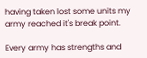having taken lost some units my army reached it's break point.

Every army has strengths and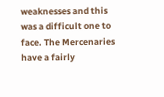weaknesses and this was a difficult one to face. The Mercenaries have a fairly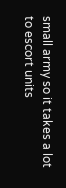small army so it takes a lot to escort units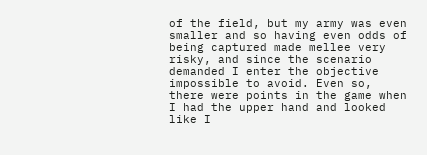of the field, but my army was even smaller and so having even odds of being captured made mellee very risky, and since the scenario demanded I enter the objective impossible to avoid. Even so, there were points in the game when I had the upper hand and looked like I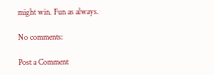might win. Fun as always.

No comments:

Post a Comment